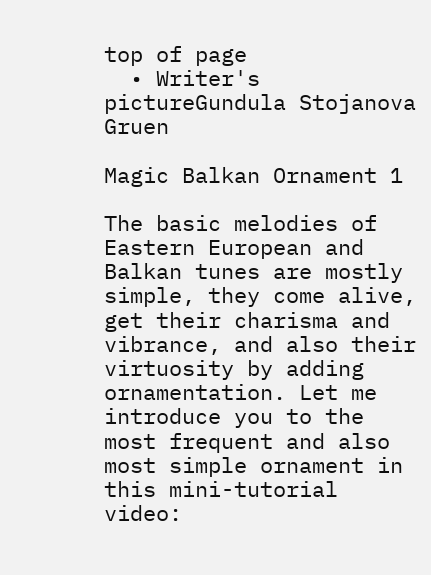top of page
  • Writer's pictureGundula Stojanova Gruen

Magic Balkan Ornament 1

The basic melodies of Eastern European and Balkan tunes are mostly simple, they come alive, get their charisma and vibrance, and also their virtuosity by adding ornamentation. Let me introduce you to the most frequent and also most simple ornament in this mini-tutorial video: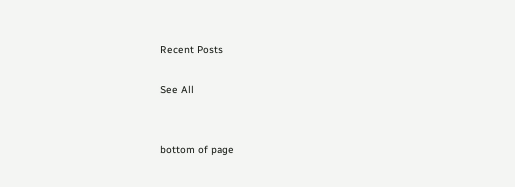Recent Posts

See All


bottom of page